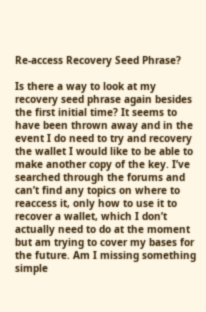Re-access Recovery Seed Phrase?

Is there a way to look at my recovery seed phrase again besides the first initial time? It seems to have been thrown away and in the event I do need to try and recovery the wallet I would like to be able to make another copy of the key. I’ve searched through the forums and can’t find any topics on where to reaccess it, only how to use it to recover a wallet, which I don’t actually need to do at the moment but am trying to cover my bases for the future. Am I missing something simple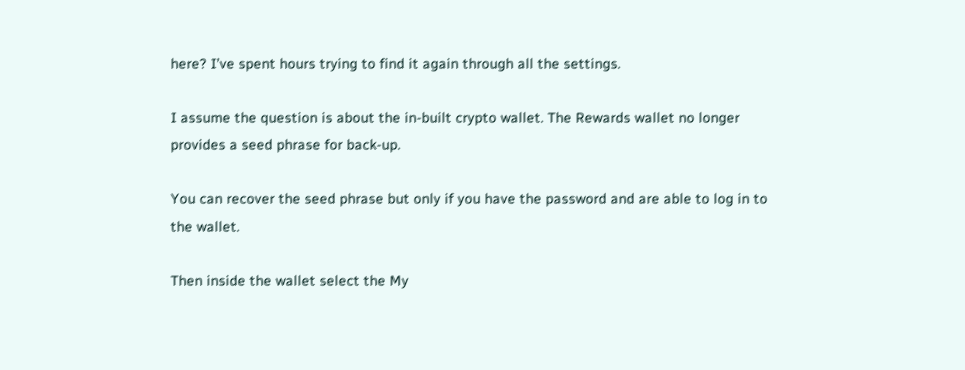here? I’ve spent hours trying to find it again through all the settings.

I assume the question is about the in-built crypto wallet. The Rewards wallet no longer provides a seed phrase for back-up.

You can recover the seed phrase but only if you have the password and are able to log in to the wallet.

Then inside the wallet select the My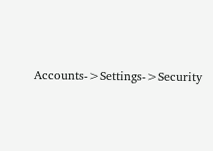Accounts->Settings->Security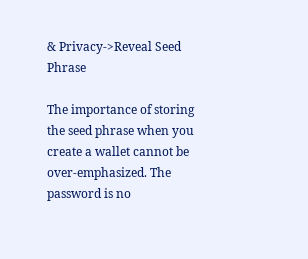& Privacy->Reveal Seed Phrase

The importance of storing the seed phrase when you create a wallet cannot be over-emphasized. The password is no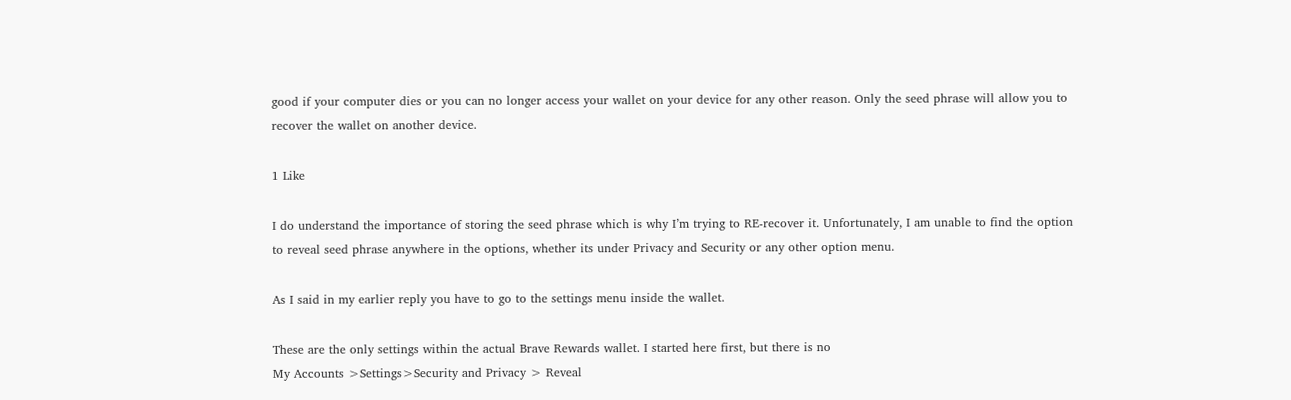good if your computer dies or you can no longer access your wallet on your device for any other reason. Only the seed phrase will allow you to recover the wallet on another device.

1 Like

I do understand the importance of storing the seed phrase which is why I’m trying to RE-recover it. Unfortunately, I am unable to find the option to reveal seed phrase anywhere in the options, whether its under Privacy and Security or any other option menu.

As I said in my earlier reply you have to go to the settings menu inside the wallet.

These are the only settings within the actual Brave Rewards wallet. I started here first, but there is no
My Accounts >Settings>Security and Privacy > Reveal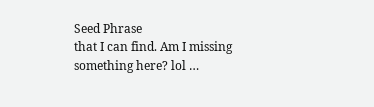Seed Phrase
that I can find. Am I missing something here? lol …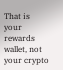That is your rewards wallet, not your crypto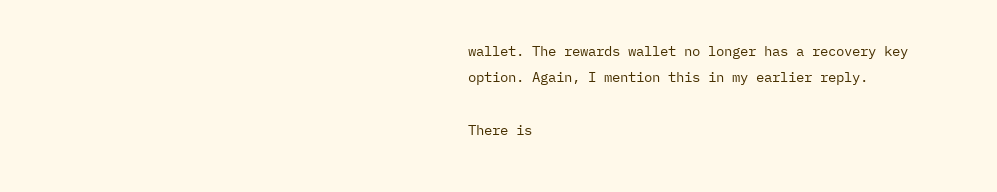wallet. The rewards wallet no longer has a recovery key option. Again, I mention this in my earlier reply.

There is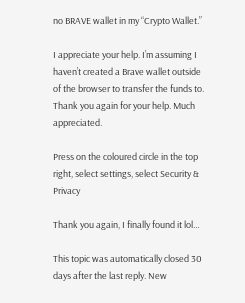no BRAVE wallet in my “Crypto Wallet.”

I appreciate your help. I’m assuming I haven’t created a Brave wallet outside of the browser to transfer the funds to. Thank you again for your help. Much appreciated.

Press on the coloured circle in the top right, select settings, select Security & Privacy

Thank you again, I finally found it lol…

This topic was automatically closed 30 days after the last reply. New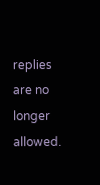replies are no longer allowed.